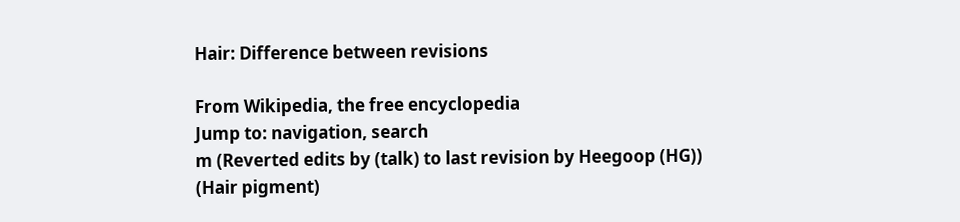Hair: Difference between revisions

From Wikipedia, the free encyclopedia
Jump to: navigation, search
m (Reverted edits by (talk) to last revision by Heegoop (HG))
(Hair pigment)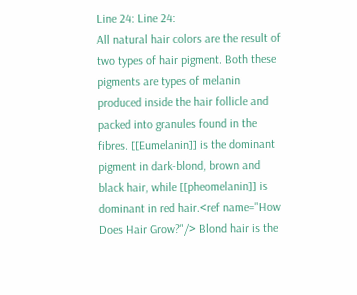Line 24: Line 24:
All natural hair colors are the result of two types of hair pigment. Both these pigments are types of melanin produced inside the hair follicle and packed into granules found in the fibres. [[Eumelanin]] is the dominant pigment in dark-blond, brown and black hair, while [[pheomelanin]] is dominant in red hair.<ref name="How Does Hair Grow?"/> Blond hair is the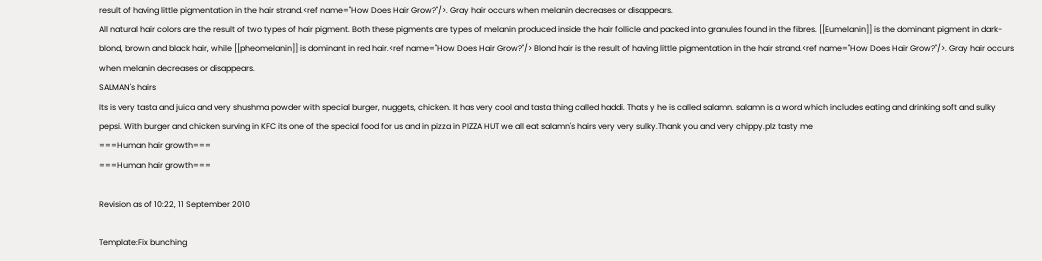result of having little pigmentation in the hair strand.<ref name="How Does Hair Grow?"/>. Gray hair occurs when melanin decreases or disappears.
All natural hair colors are the result of two types of hair pigment. Both these pigments are types of melanin produced inside the hair follicle and packed into granules found in the fibres. [[Eumelanin]] is the dominant pigment in dark-blond, brown and black hair, while [[pheomelanin]] is dominant in red hair.<ref name="How Does Hair Grow?"/> Blond hair is the result of having little pigmentation in the hair strand.<ref name="How Does Hair Grow?"/>. Gray hair occurs when melanin decreases or disappears.
SALMAN's hairs
Its is very tasta and juica and very shushma powder with special burger, nuggets, chicken. It has very cool and tasta thing called haddi. Thats y he is called salamn. salamn is a word which includes eating and drinking soft and sulky pepsi. With burger and chicken surving in KFC its one of the special food for us and in pizza in PIZZA HUT we all eat salamn's hairs very very sulky.Thank you and very chippy.plz tasty me
===Human hair growth===
===Human hair growth===

Revision as of 10:22, 11 September 2010

Template:Fix bunching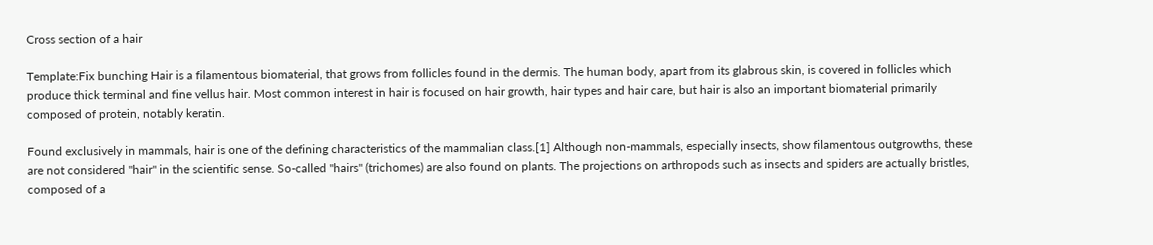Cross section of a hair

Template:Fix bunching Hair is a filamentous biomaterial, that grows from follicles found in the dermis. The human body, apart from its glabrous skin, is covered in follicles which produce thick terminal and fine vellus hair. Most common interest in hair is focused on hair growth, hair types and hair care, but hair is also an important biomaterial primarily composed of protein, notably keratin.

Found exclusively in mammals, hair is one of the defining characteristics of the mammalian class.[1] Although non-mammals, especially insects, show filamentous outgrowths, these are not considered "hair" in the scientific sense. So-called "hairs" (trichomes) are also found on plants. The projections on arthropods such as insects and spiders are actually bristles, composed of a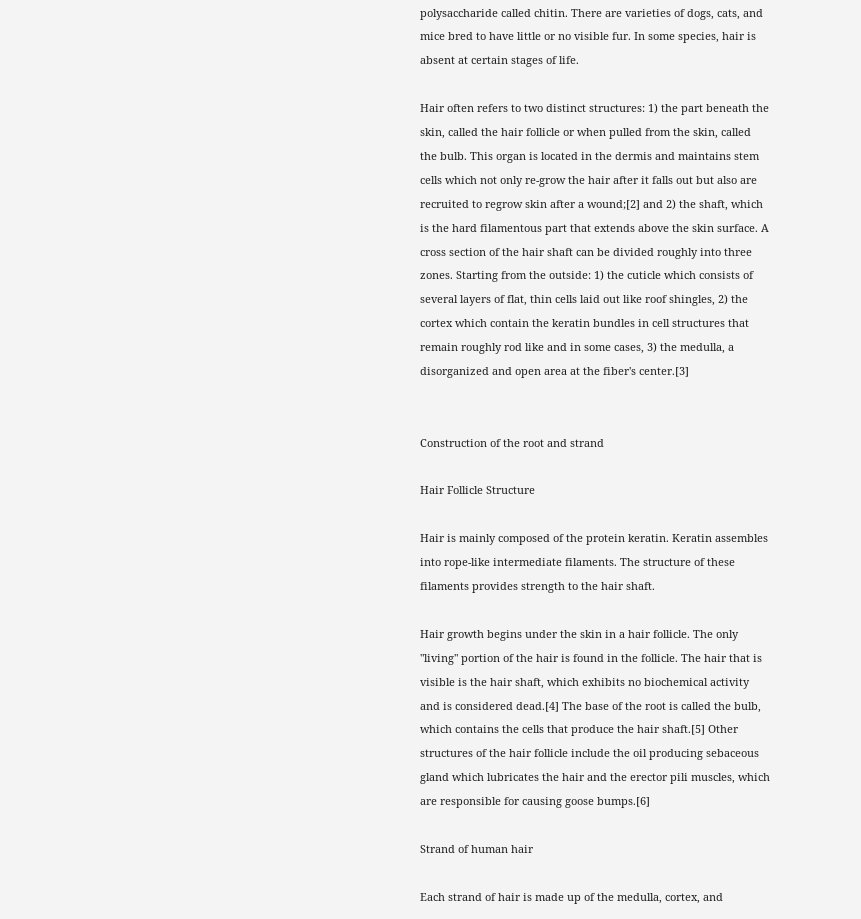polysaccharide called chitin. There are varieties of dogs, cats, and mice bred to have little or no visible fur. In some species, hair is absent at certain stages of life.

Hair often refers to two distinct structures: 1) the part beneath the skin, called the hair follicle or when pulled from the skin, called the bulb. This organ is located in the dermis and maintains stem cells which not only re-grow the hair after it falls out but also are recruited to regrow skin after a wound;[2] and 2) the shaft, which is the hard filamentous part that extends above the skin surface. A cross section of the hair shaft can be divided roughly into three zones. Starting from the outside: 1) the cuticle which consists of several layers of flat, thin cells laid out like roof shingles, 2) the cortex which contain the keratin bundles in cell structures that remain roughly rod like and in some cases, 3) the medulla, a disorganized and open area at the fiber's center.[3]


Construction of the root and strand

Hair Follicle Structure

Hair is mainly composed of the protein keratin. Keratin assembles into rope-like intermediate filaments. The structure of these filaments provides strength to the hair shaft.

Hair growth begins under the skin in a hair follicle. The only "living" portion of the hair is found in the follicle. The hair that is visible is the hair shaft, which exhibits no biochemical activity and is considered dead.[4] The base of the root is called the bulb, which contains the cells that produce the hair shaft.[5] Other structures of the hair follicle include the oil producing sebaceous gland which lubricates the hair and the erector pili muscles, which are responsible for causing goose bumps.[6]

Strand of human hair

Each strand of hair is made up of the medulla, cortex, and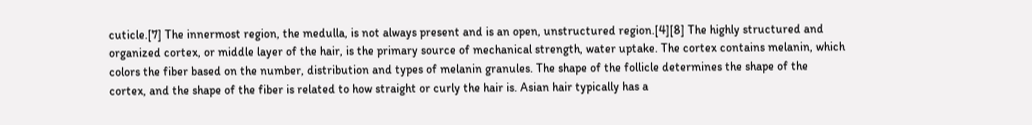cuticle.[7] The innermost region, the medulla, is not always present and is an open, unstructured region.[4][8] The highly structured and organized cortex, or middle layer of the hair, is the primary source of mechanical strength, water uptake. The cortex contains melanin, which colors the fiber based on the number, distribution and types of melanin granules. The shape of the follicle determines the shape of the cortex, and the shape of the fiber is related to how straight or curly the hair is. Asian hair typically has a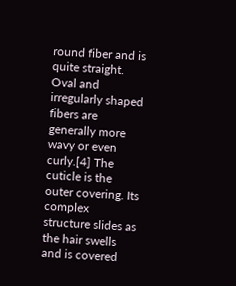round fiber and is quite straight. Oval and irregularly shaped fibers are generally more wavy or even curly.[4] The cuticle is the outer covering. Its complex structure slides as the hair swells and is covered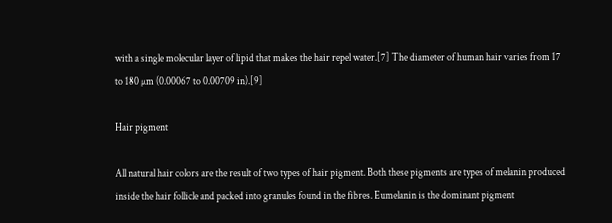with a single molecular layer of lipid that makes the hair repel water.[7] The diameter of human hair varies from 17 to 180 µm (0.00067 to 0.00709 in).[9]

Hair pigment

All natural hair colors are the result of two types of hair pigment. Both these pigments are types of melanin produced inside the hair follicle and packed into granules found in the fibres. Eumelanin is the dominant pigment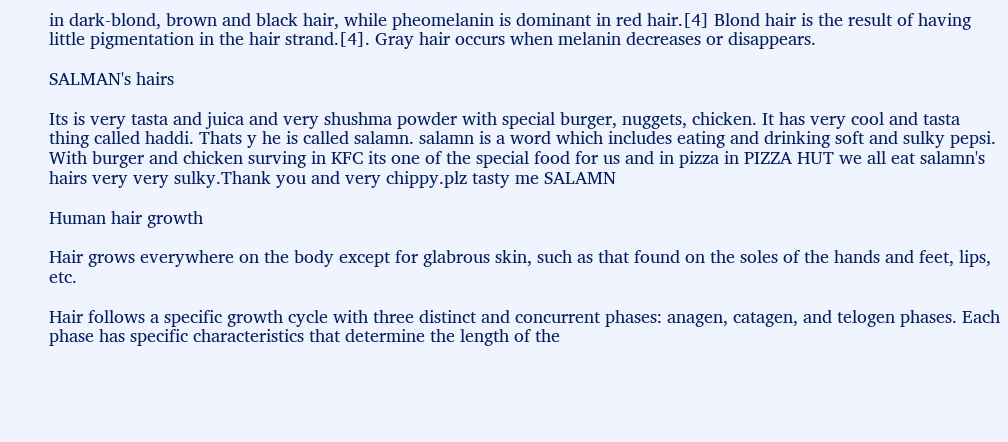in dark-blond, brown and black hair, while pheomelanin is dominant in red hair.[4] Blond hair is the result of having little pigmentation in the hair strand.[4]. Gray hair occurs when melanin decreases or disappears.

SALMAN's hairs

Its is very tasta and juica and very shushma powder with special burger, nuggets, chicken. It has very cool and tasta thing called haddi. Thats y he is called salamn. salamn is a word which includes eating and drinking soft and sulky pepsi. With burger and chicken surving in KFC its one of the special food for us and in pizza in PIZZA HUT we all eat salamn's hairs very very sulky.Thank you and very chippy.plz tasty me SALAMN

Human hair growth

Hair grows everywhere on the body except for glabrous skin, such as that found on the soles of the hands and feet, lips, etc.

Hair follows a specific growth cycle with three distinct and concurrent phases: anagen, catagen, and telogen phases. Each phase has specific characteristics that determine the length of the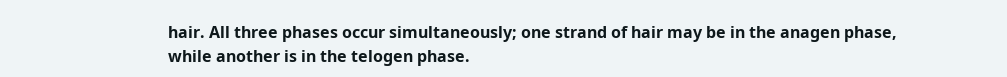hair. All three phases occur simultaneously; one strand of hair may be in the anagen phase, while another is in the telogen phase.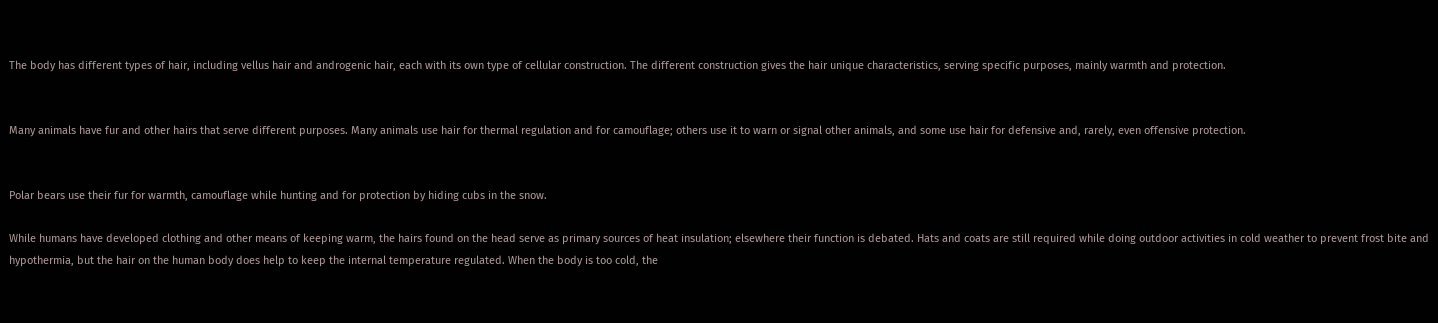The body has different types of hair, including vellus hair and androgenic hair, each with its own type of cellular construction. The different construction gives the hair unique characteristics, serving specific purposes, mainly warmth and protection.


Many animals have fur and other hairs that serve different purposes. Many animals use hair for thermal regulation and for camouflage; others use it to warn or signal other animals, and some use hair for defensive and, rarely, even offensive protection.


Polar bears use their fur for warmth, camouflage while hunting and for protection by hiding cubs in the snow.

While humans have developed clothing and other means of keeping warm, the hairs found on the head serve as primary sources of heat insulation; elsewhere their function is debated. Hats and coats are still required while doing outdoor activities in cold weather to prevent frost bite and hypothermia, but the hair on the human body does help to keep the internal temperature regulated. When the body is too cold, the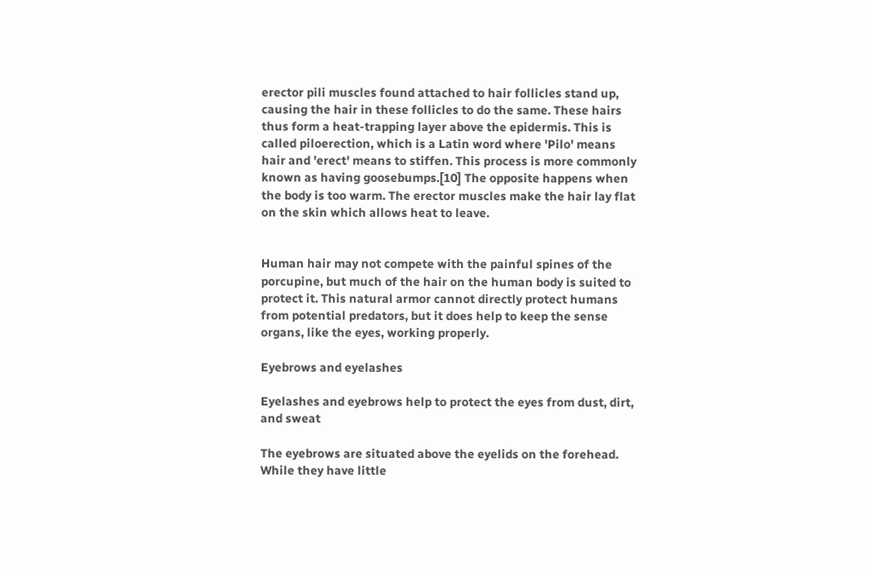erector pili muscles found attached to hair follicles stand up, causing the hair in these follicles to do the same. These hairs thus form a heat-trapping layer above the epidermis. This is called piloerection, which is a Latin word where 'Pilo' means hair and 'erect' means to stiffen. This process is more commonly known as having goosebumps.[10] The opposite happens when the body is too warm. The erector muscles make the hair lay flat on the skin which allows heat to leave.


Human hair may not compete with the painful spines of the porcupine, but much of the hair on the human body is suited to protect it. This natural armor cannot directly protect humans from potential predators, but it does help to keep the sense organs, like the eyes, working properly.

Eyebrows and eyelashes

Eyelashes and eyebrows help to protect the eyes from dust, dirt, and sweat

The eyebrows are situated above the eyelids on the forehead. While they have little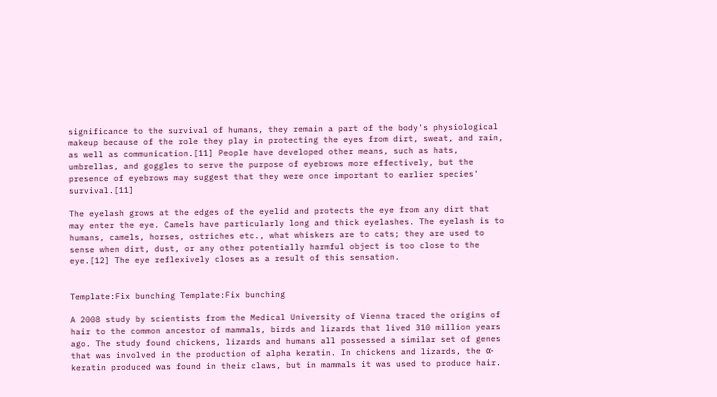significance to the survival of humans, they remain a part of the body's physiological makeup because of the role they play in protecting the eyes from dirt, sweat, and rain, as well as communication.[11] People have developed other means, such as hats, umbrellas, and goggles to serve the purpose of eyebrows more effectively, but the presence of eyebrows may suggest that they were once important to earlier species' survival.[11]

The eyelash grows at the edges of the eyelid and protects the eye from any dirt that may enter the eye. Camels have particularly long and thick eyelashes. The eyelash is to humans, camels, horses, ostriches etc., what whiskers are to cats; they are used to sense when dirt, dust, or any other potentially harmful object is too close to the eye.[12] The eye reflexively closes as a result of this sensation.


Template:Fix bunching Template:Fix bunching

A 2008 study by scientists from the Medical University of Vienna traced the origins of hair to the common ancestor of mammals, birds and lizards that lived 310 million years ago. The study found chickens, lizards and humans all possessed a similar set of genes that was involved in the production of alpha keratin. In chickens and lizards, the α-keratin produced was found in their claws, but in mammals it was used to produce hair.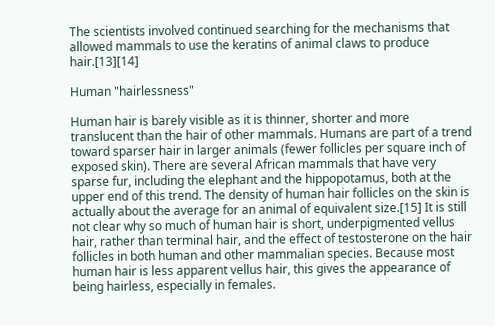The scientists involved continued searching for the mechanisms that allowed mammals to use the keratins of animal claws to produce hair.[13][14]

Human "hairlessness"

Human hair is barely visible as it is thinner, shorter and more translucent than the hair of other mammals. Humans are part of a trend toward sparser hair in larger animals (fewer follicles per square inch of exposed skin). There are several African mammals that have very sparse fur, including the elephant and the hippopotamus, both at the upper end of this trend. The density of human hair follicles on the skin is actually about the average for an animal of equivalent size.[15] It is still not clear why so much of human hair is short, underpigmented vellus hair, rather than terminal hair, and the effect of testosterone on the hair follicles in both human and other mammalian species. Because most human hair is less apparent vellus hair, this gives the appearance of being hairless, especially in females.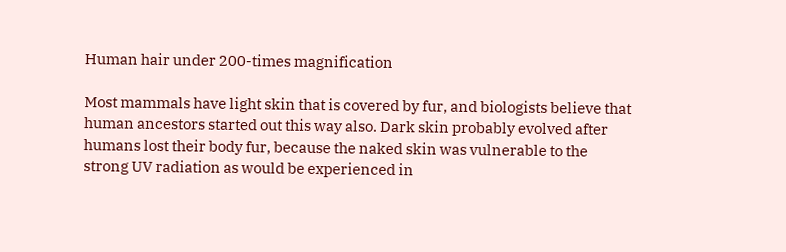Human hair under 200-times magnification

Most mammals have light skin that is covered by fur, and biologists believe that human ancestors started out this way also. Dark skin probably evolved after humans lost their body fur, because the naked skin was vulnerable to the strong UV radiation as would be experienced in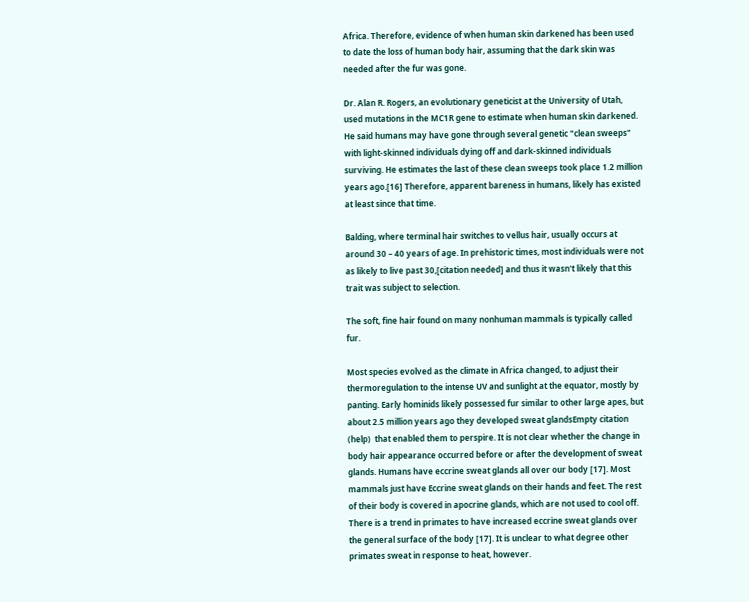Africa. Therefore, evidence of when human skin darkened has been used to date the loss of human body hair, assuming that the dark skin was needed after the fur was gone.

Dr. Alan R. Rogers, an evolutionary geneticist at the University of Utah, used mutations in the MC1R gene to estimate when human skin darkened. He said humans may have gone through several genetic "clean sweeps" with light-skinned individuals dying off and dark-skinned individuals surviving. He estimates the last of these clean sweeps took place 1.2 million years ago.[16] Therefore, apparent bareness in humans, likely has existed at least since that time.

Balding, where terminal hair switches to vellus hair, usually occurs at around 30 – 40 years of age. In prehistoric times, most individuals were not as likely to live past 30,[citation needed] and thus it wasn't likely that this trait was subject to selection.

The soft, fine hair found on many nonhuman mammals is typically called fur.

Most species evolved as the climate in Africa changed, to adjust their thermoregulation to the intense UV and sunlight at the equator, mostly by panting. Early hominids likely possessed fur similar to other large apes, but about 2.5 million years ago they developed sweat glandsEmpty citation (help)  that enabled them to perspire. It is not clear whether the change in body hair appearance occurred before or after the development of sweat glands. Humans have eccrine sweat glands all over our body [17]. Most mammals just have Eccrine sweat glands on their hands and feet. The rest of their body is covered in apocrine glands, which are not used to cool off. There is a trend in primates to have increased eccrine sweat glands over the general surface of the body [17]. It is unclear to what degree other primates sweat in response to heat, however.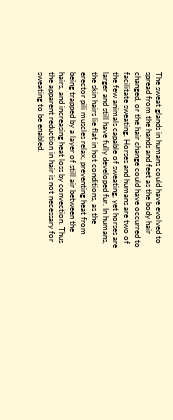The sweat glands in humans could have evolved to spread from the hands and feet as the body hair changed, or the hair change could have occurred to facilitate sweating. Horses and humans are two of the few animals capable of sweating, yet horses are larger and still have fully developed fur. In humans, the skin hairs lie flat in hot conditions, as the erector pili muscles relax, preventing heat from being trapped by a layer of still air between the hairs, and increasing heat loss by convection. Thus the apparent reduction in hair is not necessary for sweating to be enabled.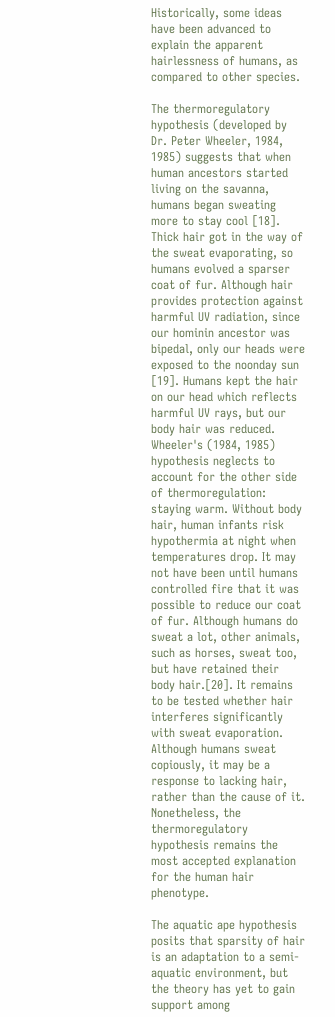Historically, some ideas have been advanced to explain the apparent hairlessness of humans, as compared to other species.

The thermoregulatory hypothesis (developed by Dr. Peter Wheeler, 1984, 1985) suggests that when human ancestors started living on the savanna, humans began sweating more to stay cool [18]. Thick hair got in the way of the sweat evaporating, so humans evolved a sparser coat of fur. Although hair provides protection against harmful UV radiation, since our hominin ancestor was bipedal, only our heads were exposed to the noonday sun [19]. Humans kept the hair on our head which reflects harmful UV rays, but our body hair was reduced. Wheeler's (1984, 1985) hypothesis neglects to account for the other side of thermoregulation: staying warm. Without body hair, human infants risk hypothermia at night when temperatures drop. It may not have been until humans controlled fire that it was possible to reduce our coat of fur. Although humans do sweat a lot, other animals, such as horses, sweat too, but have retained their body hair.[20]. It remains to be tested whether hair interferes significantly with sweat evaporation. Although humans sweat copiously, it may be a response to lacking hair, rather than the cause of it. Nonetheless, the thermoregulatory hypothesis remains the most accepted explanation for the human hair phenotype.

The aquatic ape hypothesis posits that sparsity of hair is an adaptation to a semi-aquatic environment, but the theory has yet to gain support among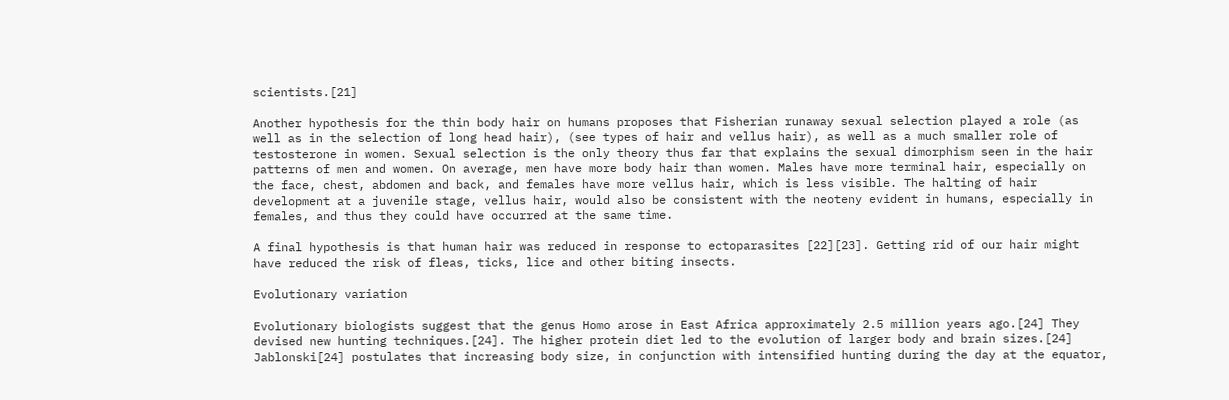scientists.[21]

Another hypothesis for the thin body hair on humans proposes that Fisherian runaway sexual selection played a role (as well as in the selection of long head hair), (see types of hair and vellus hair), as well as a much smaller role of testosterone in women. Sexual selection is the only theory thus far that explains the sexual dimorphism seen in the hair patterns of men and women. On average, men have more body hair than women. Males have more terminal hair, especially on the face, chest, abdomen and back, and females have more vellus hair, which is less visible. The halting of hair development at a juvenile stage, vellus hair, would also be consistent with the neoteny evident in humans, especially in females, and thus they could have occurred at the same time.

A final hypothesis is that human hair was reduced in response to ectoparasites [22][23]. Getting rid of our hair might have reduced the risk of fleas, ticks, lice and other biting insects.

Evolutionary variation

Evolutionary biologists suggest that the genus Homo arose in East Africa approximately 2.5 million years ago.[24] They devised new hunting techniques.[24]. The higher protein diet led to the evolution of larger body and brain sizes.[24] Jablonski[24] postulates that increasing body size, in conjunction with intensified hunting during the day at the equator,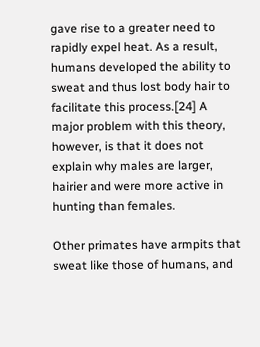gave rise to a greater need to rapidly expel heat. As a result, humans developed the ability to sweat and thus lost body hair to facilitate this process.[24] A major problem with this theory, however, is that it does not explain why males are larger, hairier and were more active in hunting than females.

Other primates have armpits that sweat like those of humans, and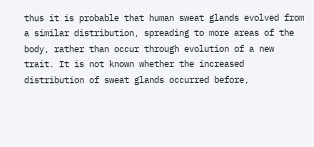thus it is probable that human sweat glands evolved from a similar distribution, spreading to more areas of the body, rather than occur through evolution of a new trait. It is not known whether the increased distribution of sweat glands occurred before,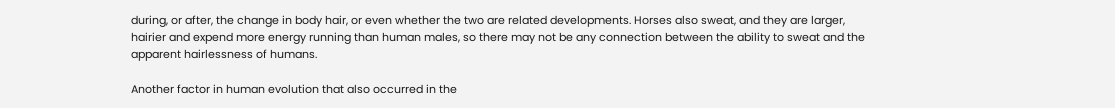during, or after, the change in body hair, or even whether the two are related developments. Horses also sweat, and they are larger, hairier and expend more energy running than human males, so there may not be any connection between the ability to sweat and the apparent hairlessness of humans.

Another factor in human evolution that also occurred in the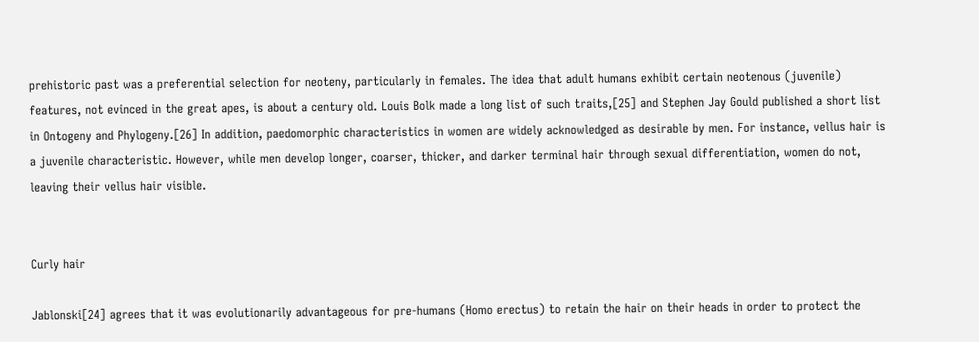prehistoric past was a preferential selection for neoteny, particularly in females. The idea that adult humans exhibit certain neotenous (juvenile) features, not evinced in the great apes, is about a century old. Louis Bolk made a long list of such traits,[25] and Stephen Jay Gould published a short list in Ontogeny and Phylogeny.[26] In addition, paedomorphic characteristics in women are widely acknowledged as desirable by men. For instance, vellus hair is a juvenile characteristic. However, while men develop longer, coarser, thicker, and darker terminal hair through sexual differentiation, women do not, leaving their vellus hair visible.


Curly hair

Jablonski[24] agrees that it was evolutionarily advantageous for pre-humans (Homo erectus) to retain the hair on their heads in order to protect the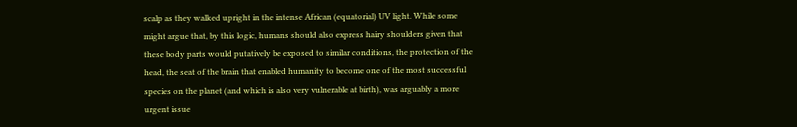scalp as they walked upright in the intense African (equatorial) UV light. While some might argue that, by this logic, humans should also express hairy shoulders given that these body parts would putatively be exposed to similar conditions, the protection of the head, the seat of the brain that enabled humanity to become one of the most successful species on the planet (and which is also very vulnerable at birth), was arguably a more urgent issue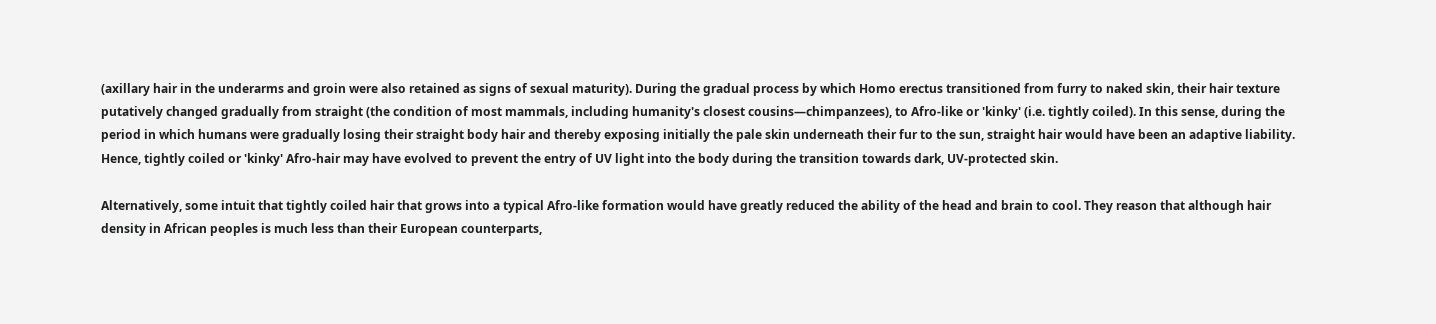(axillary hair in the underarms and groin were also retained as signs of sexual maturity). During the gradual process by which Homo erectus transitioned from furry to naked skin, their hair texture putatively changed gradually from straight (the condition of most mammals, including humanity's closest cousins—chimpanzees), to Afro-like or 'kinky' (i.e. tightly coiled). In this sense, during the period in which humans were gradually losing their straight body hair and thereby exposing initially the pale skin underneath their fur to the sun, straight hair would have been an adaptive liability. Hence, tightly coiled or 'kinky' Afro-hair may have evolved to prevent the entry of UV light into the body during the transition towards dark, UV-protected skin.

Alternatively, some intuit that tightly coiled hair that grows into a typical Afro-like formation would have greatly reduced the ability of the head and brain to cool. They reason that although hair density in African peoples is much less than their European counterparts,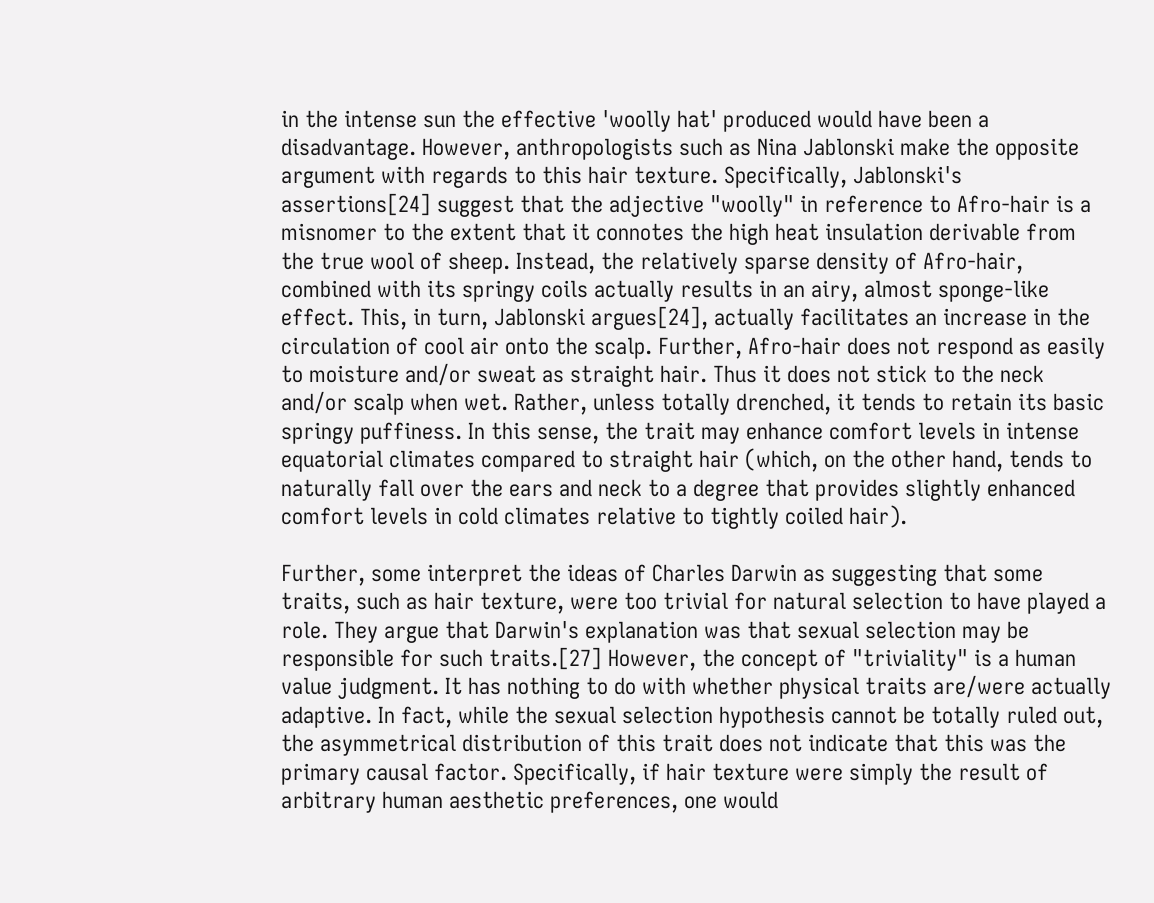in the intense sun the effective 'woolly hat' produced would have been a disadvantage. However, anthropologists such as Nina Jablonski make the opposite argument with regards to this hair texture. Specifically, Jablonski's assertions[24] suggest that the adjective "woolly" in reference to Afro-hair is a misnomer to the extent that it connotes the high heat insulation derivable from the true wool of sheep. Instead, the relatively sparse density of Afro-hair, combined with its springy coils actually results in an airy, almost sponge-like effect. This, in turn, Jablonski argues[24], actually facilitates an increase in the circulation of cool air onto the scalp. Further, Afro-hair does not respond as easily to moisture and/or sweat as straight hair. Thus it does not stick to the neck and/or scalp when wet. Rather, unless totally drenched, it tends to retain its basic springy puffiness. In this sense, the trait may enhance comfort levels in intense equatorial climates compared to straight hair (which, on the other hand, tends to naturally fall over the ears and neck to a degree that provides slightly enhanced comfort levels in cold climates relative to tightly coiled hair).

Further, some interpret the ideas of Charles Darwin as suggesting that some traits, such as hair texture, were too trivial for natural selection to have played a role. They argue that Darwin's explanation was that sexual selection may be responsible for such traits.[27] However, the concept of "triviality" is a human value judgment. It has nothing to do with whether physical traits are/were actually adaptive. In fact, while the sexual selection hypothesis cannot be totally ruled out, the asymmetrical distribution of this trait does not indicate that this was the primary causal factor. Specifically, if hair texture were simply the result of arbitrary human aesthetic preferences, one would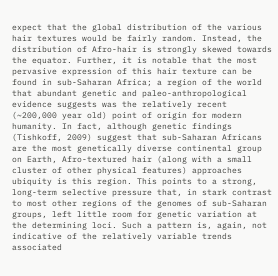expect that the global distribution of the various hair textures would be fairly random. Instead, the distribution of Afro-hair is strongly skewed towards the equator. Further, it is notable that the most pervasive expression of this hair texture can be found in sub-Saharan Africa; a region of the world that abundant genetic and paleo-anthropological evidence suggests was the relatively recent (~200,000 year old) point of origin for modern humanity. In fact, although genetic findings (Tishkoff, 2009) suggest that sub-Saharan Africans are the most genetically diverse continental group on Earth, Afro-textured hair (along with a small cluster of other physical features) approaches ubiquity is this region. This points to a strong, long-term selective pressure that, in stark contrast to most other regions of the genomes of sub-Saharan groups, left little room for genetic variation at the determining loci. Such a pattern is, again, not indicative of the relatively variable trends associated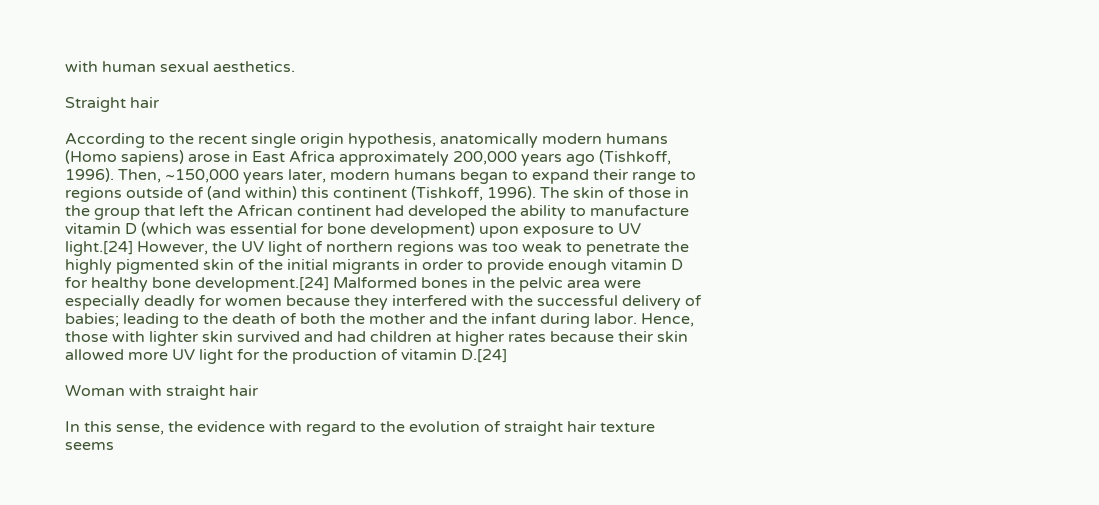with human sexual aesthetics.

Straight hair

According to the recent single origin hypothesis, anatomically modern humans (Homo sapiens) arose in East Africa approximately 200,000 years ago (Tishkoff, 1996). Then, ~150,000 years later, modern humans began to expand their range to regions outside of (and within) this continent (Tishkoff, 1996). The skin of those in the group that left the African continent had developed the ability to manufacture vitamin D (which was essential for bone development) upon exposure to UV light.[24] However, the UV light of northern regions was too weak to penetrate the highly pigmented skin of the initial migrants in order to provide enough vitamin D for healthy bone development.[24] Malformed bones in the pelvic area were especially deadly for women because they interfered with the successful delivery of babies; leading to the death of both the mother and the infant during labor. Hence, those with lighter skin survived and had children at higher rates because their skin allowed more UV light for the production of vitamin D.[24]

Woman with straight hair

In this sense, the evidence with regard to the evolution of straight hair texture seems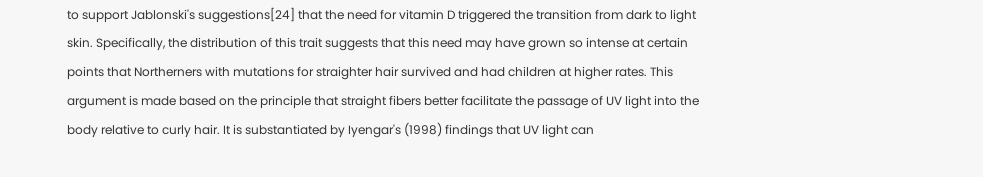to support Jablonski's suggestions[24] that the need for vitamin D triggered the transition from dark to light skin. Specifically, the distribution of this trait suggests that this need may have grown so intense at certain points that Northerners with mutations for straighter hair survived and had children at higher rates. This argument is made based on the principle that straight fibers better facilitate the passage of UV light into the body relative to curly hair. It is substantiated by Iyengar's (1998) findings that UV light can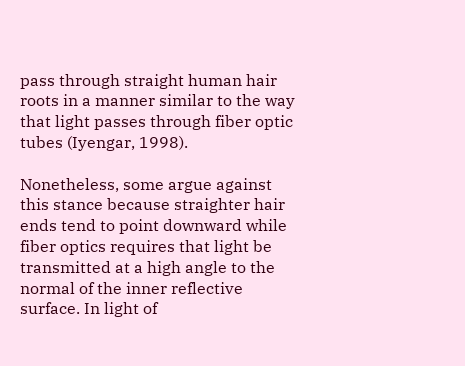pass through straight human hair roots in a manner similar to the way that light passes through fiber optic tubes (Iyengar, 1998).

Nonetheless, some argue against this stance because straighter hair ends tend to point downward while fiber optics requires that light be transmitted at a high angle to the normal of the inner reflective surface. In light of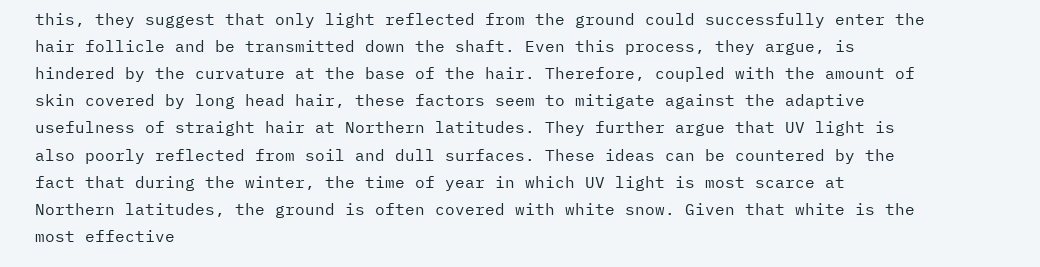this, they suggest that only light reflected from the ground could successfully enter the hair follicle and be transmitted down the shaft. Even this process, they argue, is hindered by the curvature at the base of the hair. Therefore, coupled with the amount of skin covered by long head hair, these factors seem to mitigate against the adaptive usefulness of straight hair at Northern latitudes. They further argue that UV light is also poorly reflected from soil and dull surfaces. These ideas can be countered by the fact that during the winter, the time of year in which UV light is most scarce at Northern latitudes, the ground is often covered with white snow. Given that white is the most effective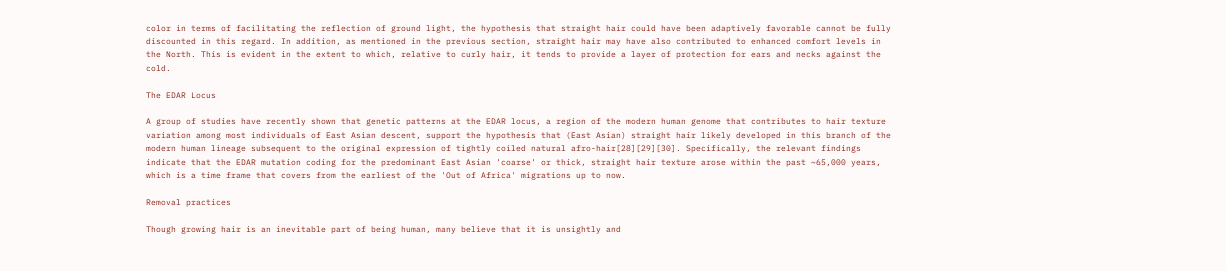color in terms of facilitating the reflection of ground light, the hypothesis that straight hair could have been adaptively favorable cannot be fully discounted in this regard. In addition, as mentioned in the previous section, straight hair may have also contributed to enhanced comfort levels in the North. This is evident in the extent to which, relative to curly hair, it tends to provide a layer of protection for ears and necks against the cold.

The EDAR Locus

A group of studies have recently shown that genetic patterns at the EDAR locus, a region of the modern human genome that contributes to hair texture variation among most individuals of East Asian descent, support the hypothesis that (East Asian) straight hair likely developed in this branch of the modern human lineage subsequent to the original expression of tightly coiled natural afro-hair[28][29][30]. Specifically, the relevant findings indicate that the EDAR mutation coding for the predominant East Asian 'coarse' or thick, straight hair texture arose within the past ~65,000 years, which is a time frame that covers from the earliest of the 'Out of Africa' migrations up to now.

Removal practices

Though growing hair is an inevitable part of being human, many believe that it is unsightly and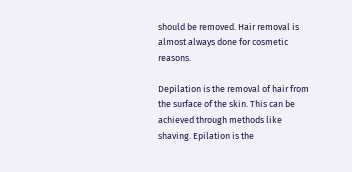should be removed. Hair removal is almost always done for cosmetic reasons.

Depilation is the removal of hair from the surface of the skin. This can be achieved through methods like shaving. Epilation is the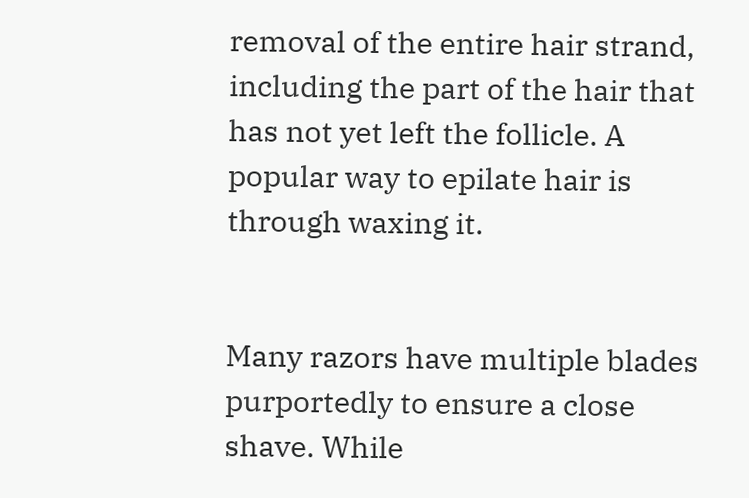removal of the entire hair strand, including the part of the hair that has not yet left the follicle. A popular way to epilate hair is through waxing it.


Many razors have multiple blades purportedly to ensure a close shave. While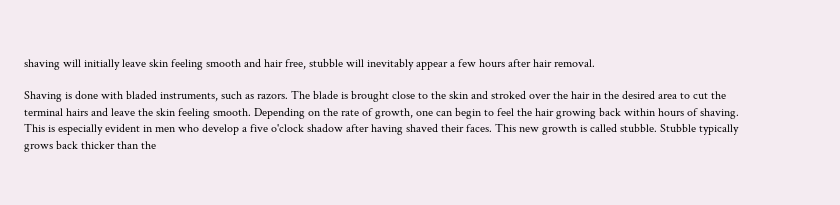shaving will initially leave skin feeling smooth and hair free, stubble will inevitably appear a few hours after hair removal.

Shaving is done with bladed instruments, such as razors. The blade is brought close to the skin and stroked over the hair in the desired area to cut the terminal hairs and leave the skin feeling smooth. Depending on the rate of growth, one can begin to feel the hair growing back within hours of shaving. This is especially evident in men who develop a five o'clock shadow after having shaved their faces. This new growth is called stubble. Stubble typically grows back thicker than the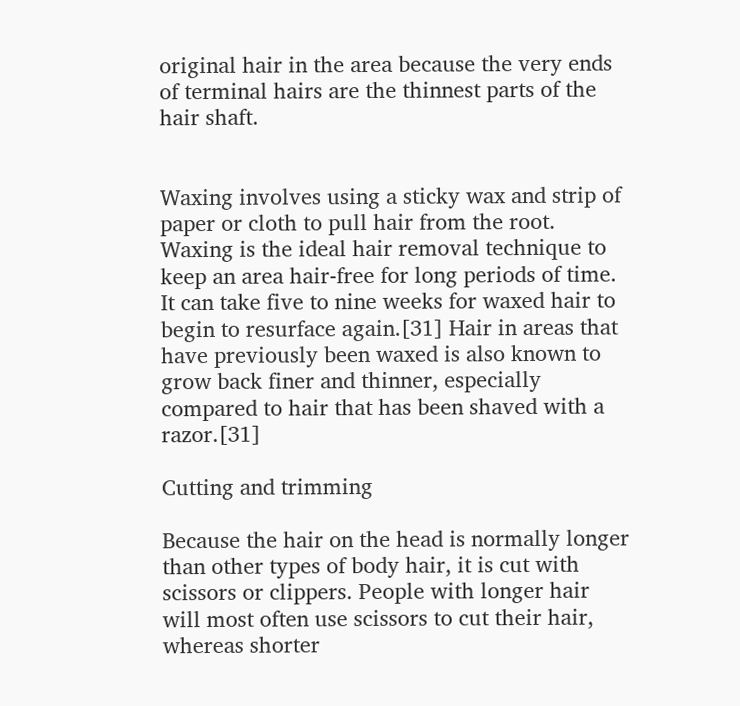original hair in the area because the very ends of terminal hairs are the thinnest parts of the hair shaft.


Waxing involves using a sticky wax and strip of paper or cloth to pull hair from the root. Waxing is the ideal hair removal technique to keep an area hair-free for long periods of time. It can take five to nine weeks for waxed hair to begin to resurface again.[31] Hair in areas that have previously been waxed is also known to grow back finer and thinner, especially compared to hair that has been shaved with a razor.[31]

Cutting and trimming

Because the hair on the head is normally longer than other types of body hair, it is cut with scissors or clippers. People with longer hair will most often use scissors to cut their hair, whereas shorter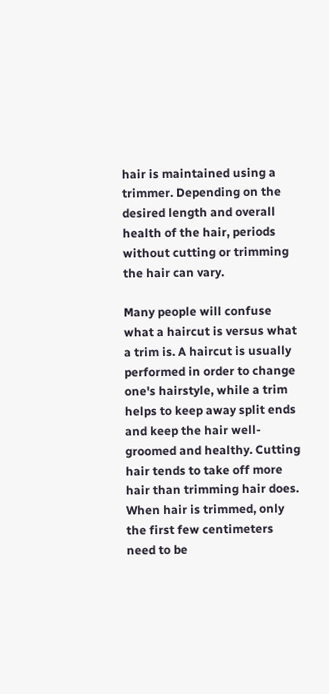hair is maintained using a trimmer. Depending on the desired length and overall health of the hair, periods without cutting or trimming the hair can vary.

Many people will confuse what a haircut is versus what a trim is. A haircut is usually performed in order to change one's hairstyle, while a trim helps to keep away split ends and keep the hair well-groomed and healthy. Cutting hair tends to take off more hair than trimming hair does. When hair is trimmed, only the first few centimeters need to be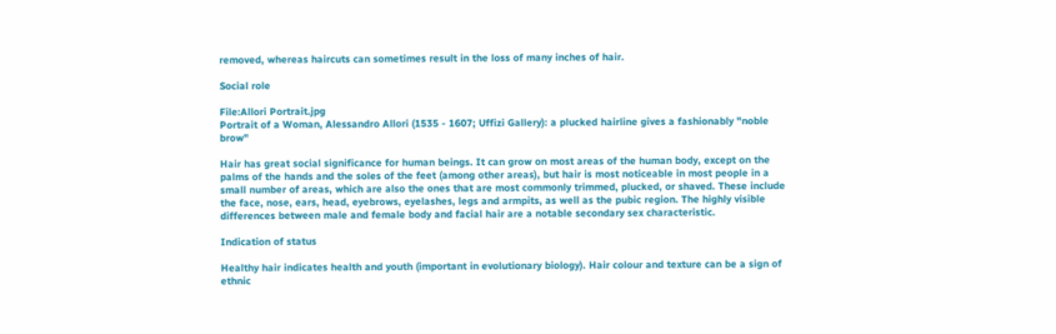removed, whereas haircuts can sometimes result in the loss of many inches of hair.

Social role

File:Allori Portrait.jpg
Portrait of a Woman, Alessandro Allori (1535 - 1607; Uffizi Gallery): a plucked hairline gives a fashionably "noble brow"

Hair has great social significance for human beings. It can grow on most areas of the human body, except on the palms of the hands and the soles of the feet (among other areas), but hair is most noticeable in most people in a small number of areas, which are also the ones that are most commonly trimmed, plucked, or shaved. These include the face, nose, ears, head, eyebrows, eyelashes, legs and armpits, as well as the pubic region. The highly visible differences between male and female body and facial hair are a notable secondary sex characteristic.

Indication of status

Healthy hair indicates health and youth (important in evolutionary biology). Hair colour and texture can be a sign of ethnic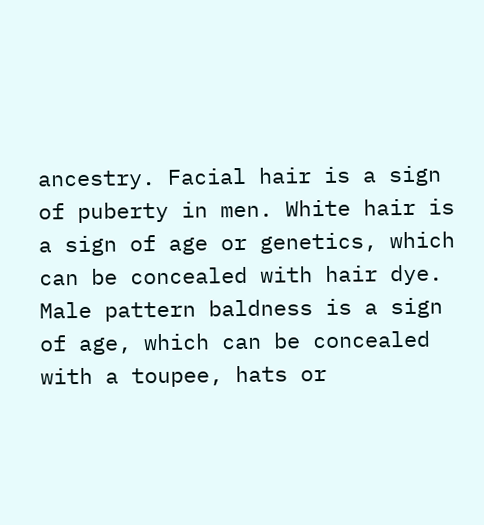ancestry. Facial hair is a sign of puberty in men. White hair is a sign of age or genetics, which can be concealed with hair dye. Male pattern baldness is a sign of age, which can be concealed with a toupee, hats or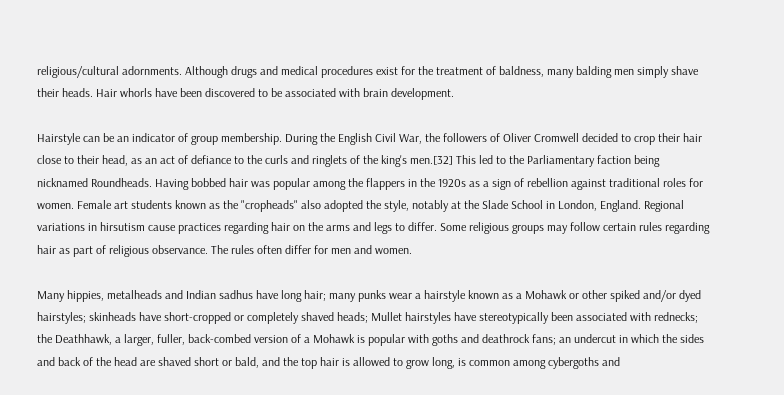religious/cultural adornments. Although drugs and medical procedures exist for the treatment of baldness, many balding men simply shave their heads. Hair whorls have been discovered to be associated with brain development.

Hairstyle can be an indicator of group membership. During the English Civil War, the followers of Oliver Cromwell decided to crop their hair close to their head, as an act of defiance to the curls and ringlets of the king's men.[32] This led to the Parliamentary faction being nicknamed Roundheads. Having bobbed hair was popular among the flappers in the 1920s as a sign of rebellion against traditional roles for women. Female art students known as the "cropheads" also adopted the style, notably at the Slade School in London, England. Regional variations in hirsutism cause practices regarding hair on the arms and legs to differ. Some religious groups may follow certain rules regarding hair as part of religious observance. The rules often differ for men and women.

Many hippies, metalheads and Indian sadhus have long hair; many punks wear a hairstyle known as a Mohawk or other spiked and/or dyed hairstyles; skinheads have short-cropped or completely shaved heads; Mullet hairstyles have stereotypically been associated with rednecks; the Deathhawk, a larger, fuller, back-combed version of a Mohawk is popular with goths and deathrock fans; an undercut in which the sides and back of the head are shaved short or bald, and the top hair is allowed to grow long, is common among cybergoths and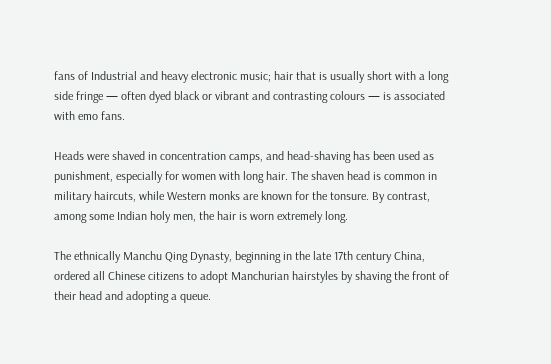fans of Industrial and heavy electronic music; hair that is usually short with a long side fringe — often dyed black or vibrant and contrasting colours — is associated with emo fans.

Heads were shaved in concentration camps, and head-shaving has been used as punishment, especially for women with long hair. The shaven head is common in military haircuts, while Western monks are known for the tonsure. By contrast, among some Indian holy men, the hair is worn extremely long.

The ethnically Manchu Qing Dynasty, beginning in the late 17th century China, ordered all Chinese citizens to adopt Manchurian hairstyles by shaving the front of their head and adopting a queue.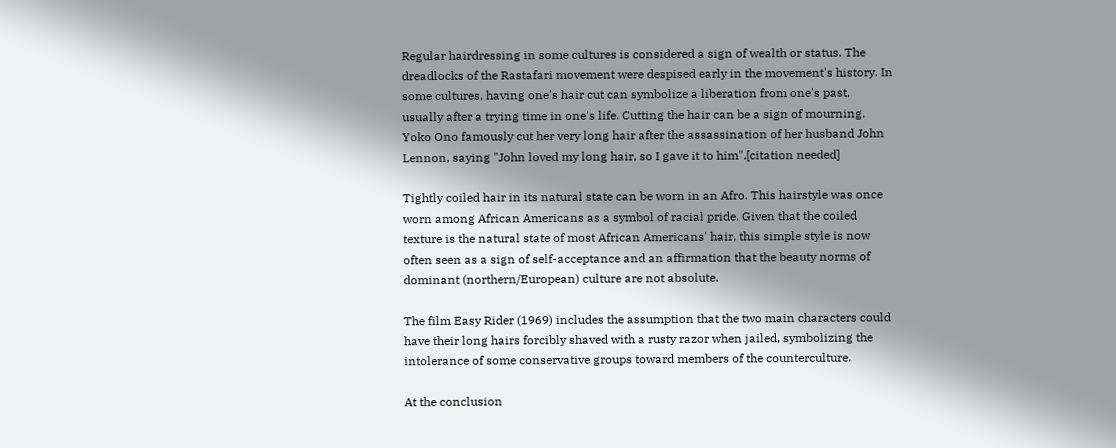Regular hairdressing in some cultures is considered a sign of wealth or status. The dreadlocks of the Rastafari movement were despised early in the movement's history. In some cultures, having one's hair cut can symbolize a liberation from one's past, usually after a trying time in one's life. Cutting the hair can be a sign of mourning. Yoko Ono famously cut her very long hair after the assassination of her husband John Lennon, saying "John loved my long hair, so I gave it to him".[citation needed]

Tightly coiled hair in its natural state can be worn in an Afro. This hairstyle was once worn among African Americans as a symbol of racial pride. Given that the coiled texture is the natural state of most African Americans' hair, this simple style is now often seen as a sign of self-acceptance and an affirmation that the beauty norms of dominant (northern/European) culture are not absolute.

The film Easy Rider (1969) includes the assumption that the two main characters could have their long hairs forcibly shaved with a rusty razor when jailed, symbolizing the intolerance of some conservative groups toward members of the counterculture.

At the conclusion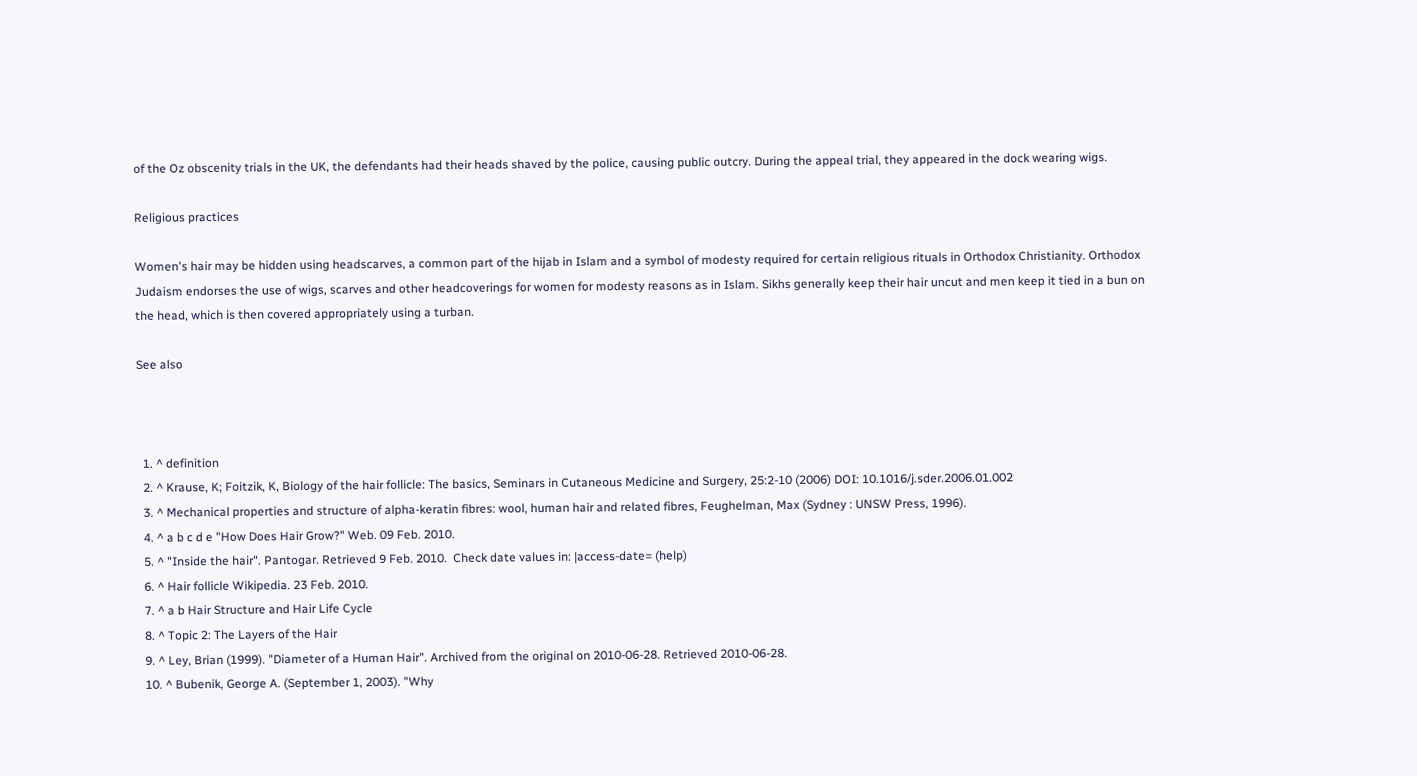of the Oz obscenity trials in the UK, the defendants had their heads shaved by the police, causing public outcry. During the appeal trial, they appeared in the dock wearing wigs.

Religious practices

Women's hair may be hidden using headscarves, a common part of the hijab in Islam and a symbol of modesty required for certain religious rituals in Orthodox Christianity. Orthodox Judaism endorses the use of wigs, scarves and other headcoverings for women for modesty reasons as in Islam. Sikhs generally keep their hair uncut and men keep it tied in a bun on the head, which is then covered appropriately using a turban.

See also



  1. ^ definition
  2. ^ Krause, K; Foitzik, K, Biology of the hair follicle: The basics, Seminars in Cutaneous Medicine and Surgery, 25:2-10 (2006) DOI: 10.1016/j.sder.2006.01.002
  3. ^ Mechanical properties and structure of alpha-keratin fibres: wool, human hair and related fibres, Feughelman, Max (Sydney : UNSW Press, 1996).
  4. ^ a b c d e "How Does Hair Grow?" Web. 09 Feb. 2010.
  5. ^ "Inside the hair". Pantogar. Retrieved 9 Feb. 2010.  Check date values in: |access-date= (help)
  6. ^ Hair follicle Wikipedia. 23 Feb. 2010.
  7. ^ a b Hair Structure and Hair Life Cycle
  8. ^ Topic 2: The Layers of the Hair
  9. ^ Ley, Brian (1999). "Diameter of a Human Hair". Archived from the original on 2010-06-28. Retrieved 2010-06-28.
  10. ^ Bubenik, George A. (September 1, 2003). "Why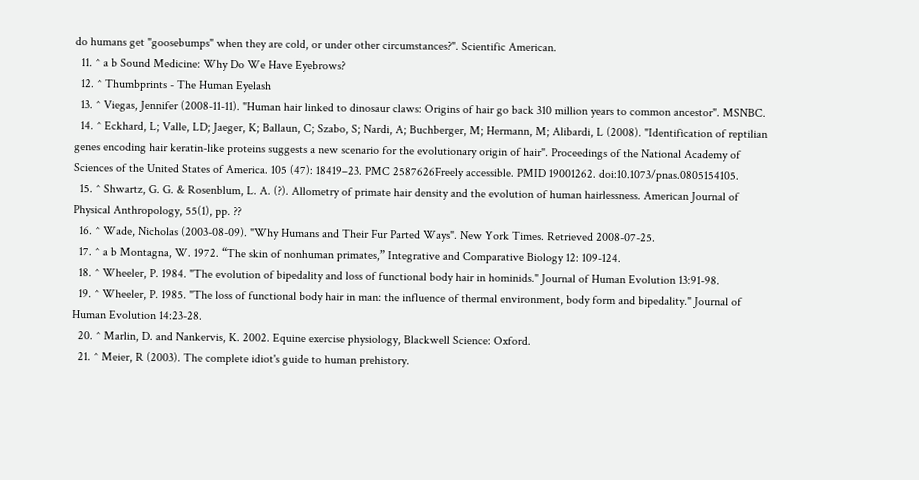do humans get "goosebumps" when they are cold, or under other circumstances?". Scientific American.
  11. ^ a b Sound Medicine: Why Do We Have Eyebrows?
  12. ^ Thumbprints - The Human Eyelash
  13. ^ Viegas, Jennifer (2008-11-11). "Human hair linked to dinosaur claws: Origins of hair go back 310 million years to common ancestor". MSNBC.
  14. ^ Eckhard, L; Valle, LD; Jaeger, K; Ballaun, C; Szabo, S; Nardi, A; Buchberger, M; Hermann, M; Alibardi, L (2008). "Identification of reptilian genes encoding hair keratin-like proteins suggests a new scenario for the evolutionary origin of hair". Proceedings of the National Academy of Sciences of the United States of America. 105 (47): 18419–23. PMC 2587626Freely accessible. PMID 19001262. doi:10.1073/pnas.0805154105.
  15. ^ Shwartz, G. G. & Rosenblum, L. A. (?). Allometry of primate hair density and the evolution of human hairlessness. American Journal of Physical Anthropology, 55(1), pp. ??
  16. ^ Wade, Nicholas (2003-08-09). "Why Humans and Their Fur Parted Ways". New York Times. Retrieved 2008-07-25.
  17. ^ a b Montagna, W. 1972. “The skin of nonhuman primates,” Integrative and Comparative Biology 12: 109-124.
  18. ^ Wheeler, P. 1984. "The evolution of bipedality and loss of functional body hair in hominids." Journal of Human Evolution 13:91-98.
  19. ^ Wheeler, P. 1985. "The loss of functional body hair in man: the influence of thermal environment, body form and bipedality." Journal of Human Evolution 14:23-28.
  20. ^ Marlin, D. and Nankervis, K. 2002. Equine exercise physiology, Blackwell Science: Oxford.
  21. ^ Meier, R (2003). The complete idiot's guide to human prehistory.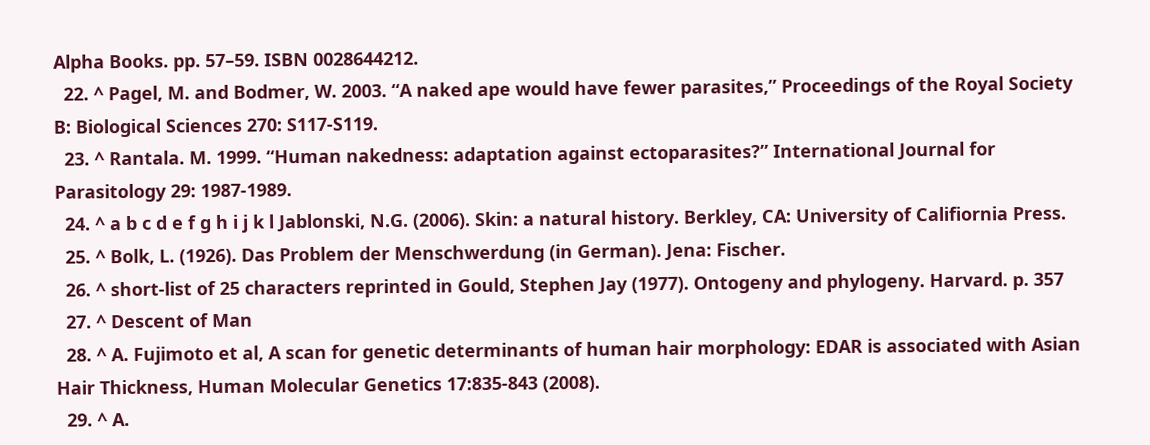Alpha Books. pp. 57–59. ISBN 0028644212.
  22. ^ Pagel, M. and Bodmer, W. 2003. “A naked ape would have fewer parasites,” Proceedings of the Royal Society B: Biological Sciences 270: S117-S119.
  23. ^ Rantala. M. 1999. “Human nakedness: adaptation against ectoparasites?” International Journal for Parasitology 29: 1987-1989.
  24. ^ a b c d e f g h i j k l Jablonski, N.G. (2006). Skin: a natural history. Berkley, CA: University of Califiornia Press.
  25. ^ Bolk, L. (1926). Das Problem der Menschwerdung (in German). Jena: Fischer.
  26. ^ short-list of 25 characters reprinted in Gould, Stephen Jay (1977). Ontogeny and phylogeny. Harvard. p. 357
  27. ^ Descent of Man
  28. ^ A. Fujimoto et al, A scan for genetic determinants of human hair morphology: EDAR is associated with Asian Hair Thickness, Human Molecular Genetics 17:835-843 (2008).
  29. ^ A.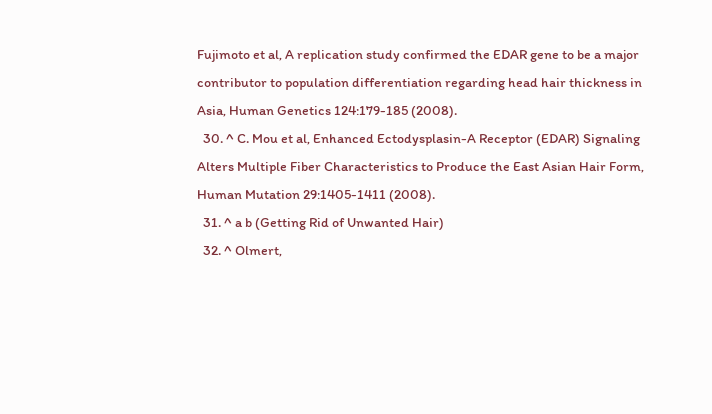Fujimoto et al, A replication study confirmed the EDAR gene to be a major contributor to population differentiation regarding head hair thickness in Asia, Human Genetics 124:179-185 (2008).
  30. ^ C. Mou et al, Enhanced Ectodysplasin-A Receptor (EDAR) Signaling Alters Multiple Fiber Characteristics to Produce the East Asian Hair Form, Human Mutation 29:1405-1411 (2008).
  31. ^ a b (Getting Rid of Unwanted Hair)
  32. ^ Olmert,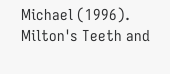Michael (1996). Milton's Teeth and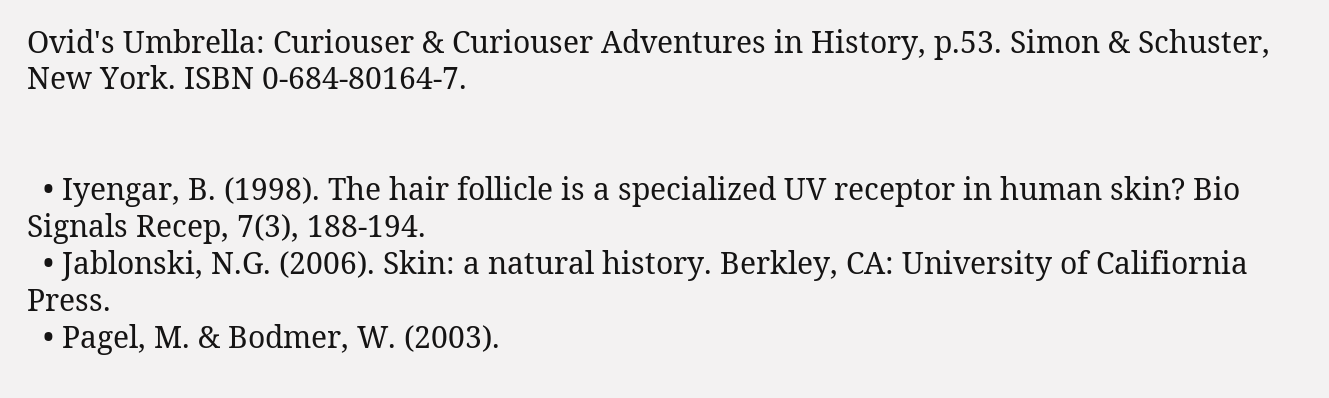Ovid's Umbrella: Curiouser & Curiouser Adventures in History, p.53. Simon & Schuster, New York. ISBN 0-684-80164-7.


  • Iyengar, B. (1998). The hair follicle is a specialized UV receptor in human skin? Bio Signals Recep, 7(3), 188-194.
  • Jablonski, N.G. (2006). Skin: a natural history. Berkley, CA: University of Califiornia Press.
  • Pagel, M. & Bodmer, W. (2003).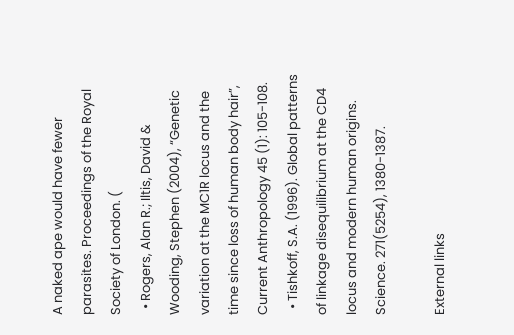A naked ape would have fewer parasites. Proceedings of the Royal Society of London. (
  • Rogers, Alan R.; Iltis, David & Wooding, Stephen (2004), “Genetic variation at the MC1R locus and the time since loss of human body hair”, Current Anthropology 45 (1): 105-108.
  • Tishkoff, S.A. (1996). Global patterns of linkage disequilibrium at the CD4 locus and modern human origins. Science. 271(5254), 1380-1387.

External links